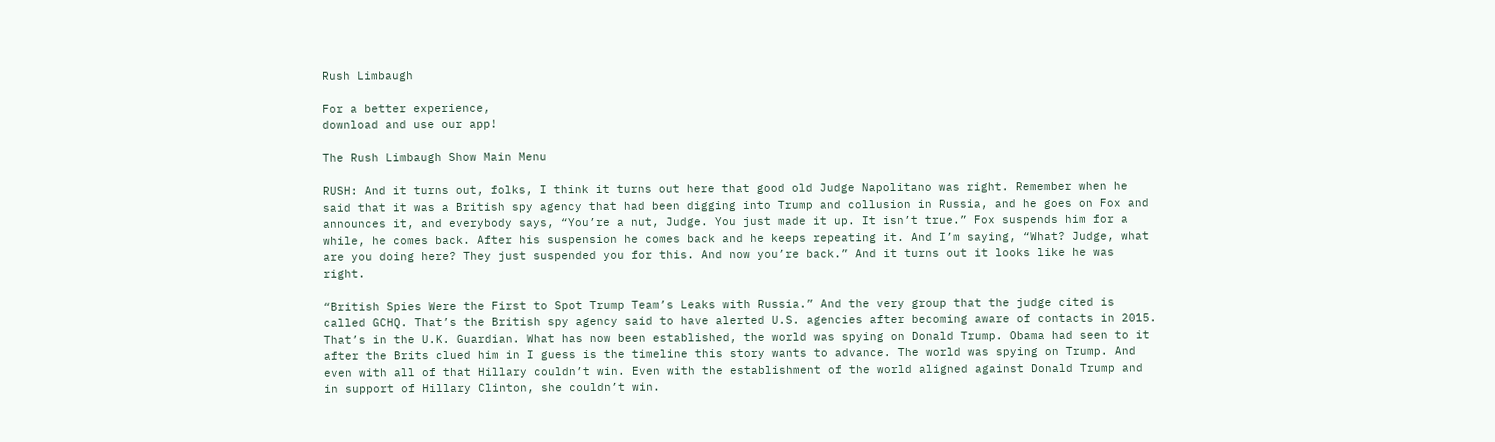Rush Limbaugh

For a better experience,
download and use our app!

The Rush Limbaugh Show Main Menu

RUSH: And it turns out, folks, I think it turns out here that good old Judge Napolitano was right. Remember when he said that it was a British spy agency that had been digging into Trump and collusion in Russia, and he goes on Fox and announces it, and everybody says, “You’re a nut, Judge. You just made it up. It isn’t true.” Fox suspends him for a while, he comes back. After his suspension he comes back and he keeps repeating it. And I’m saying, “What? Judge, what are you doing here? They just suspended you for this. And now you’re back.” And it turns out it looks like he was right.

“British Spies Were the First to Spot Trump Team’s Leaks with Russia.” And the very group that the judge cited is called GCHQ. That’s the British spy agency said to have alerted U.S. agencies after becoming aware of contacts in 2015. That’s in the U.K. Guardian. What has now been established, the world was spying on Donald Trump. Obama had seen to it after the Brits clued him in I guess is the timeline this story wants to advance. The world was spying on Trump. And even with all of that Hillary couldn’t win. Even with the establishment of the world aligned against Donald Trump and in support of Hillary Clinton, she couldn’t win.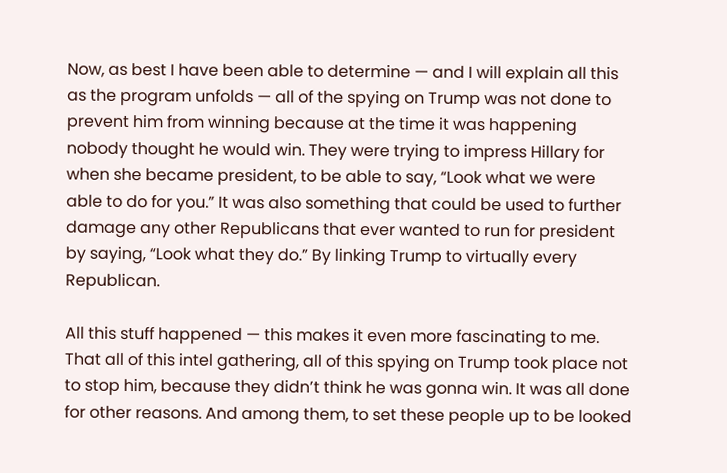Now, as best I have been able to determine — and I will explain all this as the program unfolds — all of the spying on Trump was not done to prevent him from winning because at the time it was happening nobody thought he would win. They were trying to impress Hillary for when she became president, to be able to say, “Look what we were able to do for you.” It was also something that could be used to further damage any other Republicans that ever wanted to run for president by saying, “Look what they do.” By linking Trump to virtually every Republican.

All this stuff happened — this makes it even more fascinating to me. That all of this intel gathering, all of this spying on Trump took place not to stop him, because they didn’t think he was gonna win. It was all done for other reasons. And among them, to set these people up to be looked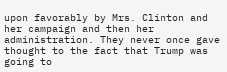upon favorably by Mrs. Clinton and her campaign and then her administration. They never once gave thought to the fact that Trump was going to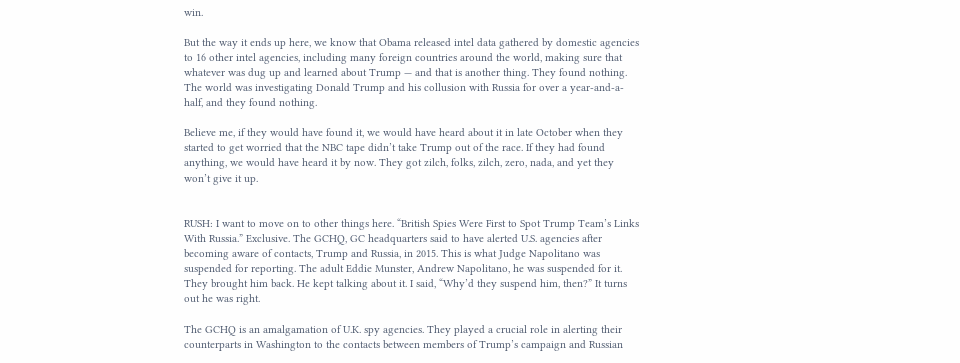win.

But the way it ends up here, we know that Obama released intel data gathered by domestic agencies to 16 other intel agencies, including many foreign countries around the world, making sure that whatever was dug up and learned about Trump — and that is another thing. They found nothing. The world was investigating Donald Trump and his collusion with Russia for over a year-and-a-half, and they found nothing.

Believe me, if they would have found it, we would have heard about it in late October when they started to get worried that the NBC tape didn’t take Trump out of the race. If they had found anything, we would have heard it by now. They got zilch, folks, zilch, zero, nada, and yet they won’t give it up.


RUSH: I want to move on to other things here. “British Spies Were First to Spot Trump Team’s Links With Russia.” Exclusive. The GCHQ, GC headquarters said to have alerted U.S. agencies after becoming aware of contacts, Trump and Russia, in 2015. This is what Judge Napolitano was suspended for reporting. The adult Eddie Munster, Andrew Napolitano, he was suspended for it. They brought him back. He kept talking about it. I said, “Why’d they suspend him, then?” It turns out he was right.

The GCHQ is an amalgamation of U.K. spy agencies. They played a crucial role in alerting their counterparts in Washington to the contacts between members of Trump’s campaign and Russian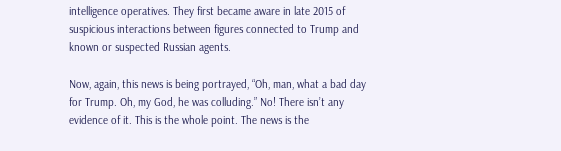intelligence operatives. They first became aware in late 2015 of suspicious interactions between figures connected to Trump and known or suspected Russian agents.

Now, again, this news is being portrayed, “Oh, man, what a bad day for Trump. Oh, my God, he was colluding.” No! There isn’t any evidence of it. This is the whole point. The news is the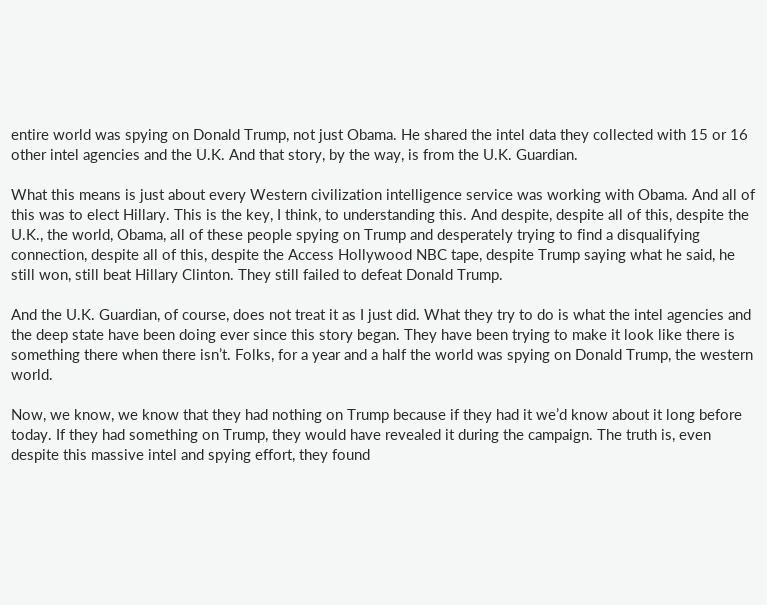entire world was spying on Donald Trump, not just Obama. He shared the intel data they collected with 15 or 16 other intel agencies and the U.K. And that story, by the way, is from the U.K. Guardian.

What this means is just about every Western civilization intelligence service was working with Obama. And all of this was to elect Hillary. This is the key, I think, to understanding this. And despite, despite all of this, despite the U.K., the world, Obama, all of these people spying on Trump and desperately trying to find a disqualifying connection, despite all of this, despite the Access Hollywood NBC tape, despite Trump saying what he said, he still won, still beat Hillary Clinton. They still failed to defeat Donald Trump.

And the U.K. Guardian, of course, does not treat it as I just did. What they try to do is what the intel agencies and the deep state have been doing ever since this story began. They have been trying to make it look like there is something there when there isn’t. Folks, for a year and a half the world was spying on Donald Trump, the western world.

Now, we know, we know that they had nothing on Trump because if they had it we’d know about it long before today. If they had something on Trump, they would have revealed it during the campaign. The truth is, even despite this massive intel and spying effort, they found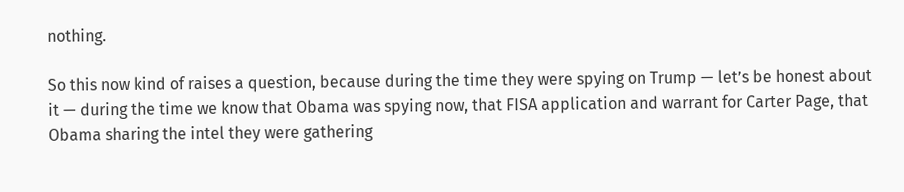nothing.

So this now kind of raises a question, because during the time they were spying on Trump — let’s be honest about it — during the time we know that Obama was spying now, that FISA application and warrant for Carter Page, that Obama sharing the intel they were gathering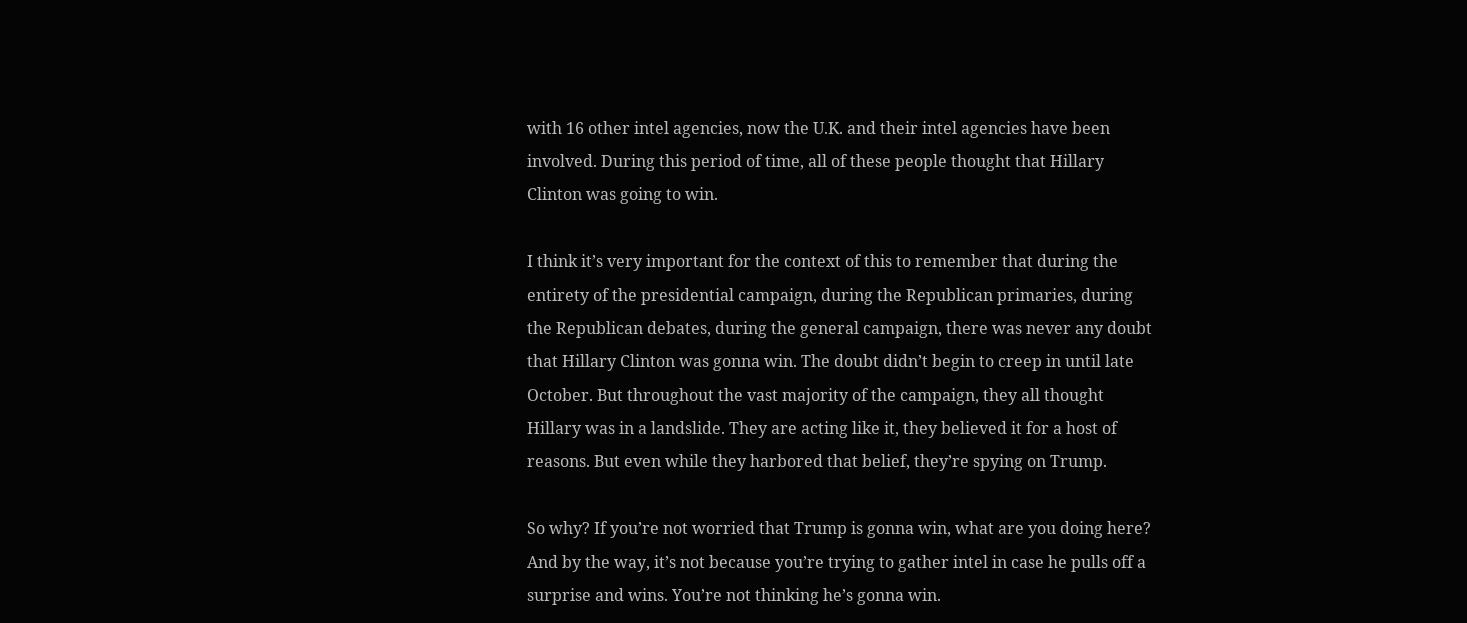with 16 other intel agencies, now the U.K. and their intel agencies have been involved. During this period of time, all of these people thought that Hillary Clinton was going to win.

I think it’s very important for the context of this to remember that during the entirety of the presidential campaign, during the Republican primaries, during the Republican debates, during the general campaign, there was never any doubt that Hillary Clinton was gonna win. The doubt didn’t begin to creep in until late October. But throughout the vast majority of the campaign, they all thought Hillary was in a landslide. They are acting like it, they believed it for a host of reasons. But even while they harbored that belief, they’re spying on Trump.

So why? If you’re not worried that Trump is gonna win, what are you doing here? And by the way, it’s not because you’re trying to gather intel in case he pulls off a surprise and wins. You’re not thinking he’s gonna win.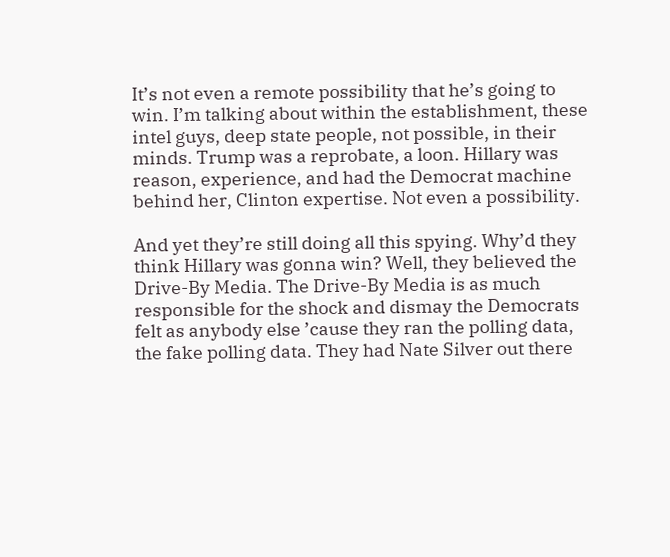It’s not even a remote possibility that he’s going to win. I’m talking about within the establishment, these intel guys, deep state people, not possible, in their minds. Trump was a reprobate, a loon. Hillary was reason, experience, and had the Democrat machine behind her, Clinton expertise. Not even a possibility.

And yet they’re still doing all this spying. Why’d they think Hillary was gonna win? Well, they believed the Drive-By Media. The Drive-By Media is as much responsible for the shock and dismay the Democrats felt as anybody else ’cause they ran the polling data, the fake polling data. They had Nate Silver out there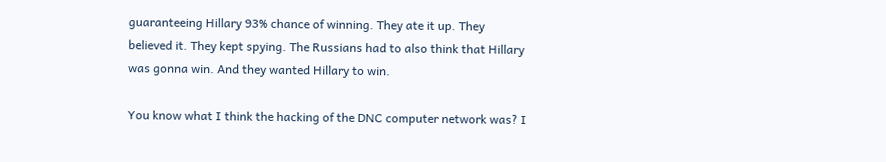guaranteeing Hillary 93% chance of winning. They ate it up. They believed it. They kept spying. The Russians had to also think that Hillary was gonna win. And they wanted Hillary to win.

You know what I think the hacking of the DNC computer network was? I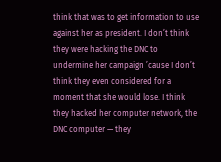think that was to get information to use against her as president. I don’t think they were hacking the DNC to undermine her campaign ’cause I don’t think they even considered for a moment that she would lose. I think they hacked her computer network, the DNC computer — they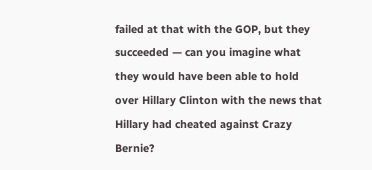failed at that with the GOP, but they succeeded — can you imagine what they would have been able to hold over Hillary Clinton with the news that Hillary had cheated against Crazy Bernie?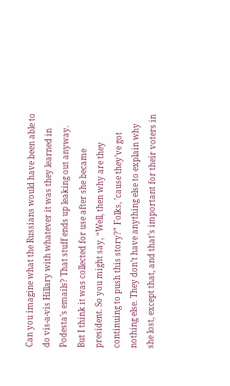Can you imagine what the Russians would have been able to do vis-a-vis Hillary with whatever it was they learned in Podesta’s emails? That stuff ends up leaking out anyway. But I think it was collected for use after she became president. So you might say, “Well, then why are they continuing to push this story?” Folks, ’cause they’ve got nothing else. They don’t have anything else to explain why she lost, except that, and that’s important for their voters in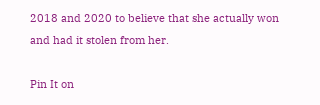2018 and 2020 to believe that she actually won and had it stolen from her.

Pin It on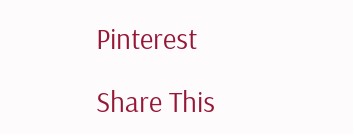Pinterest

Share This